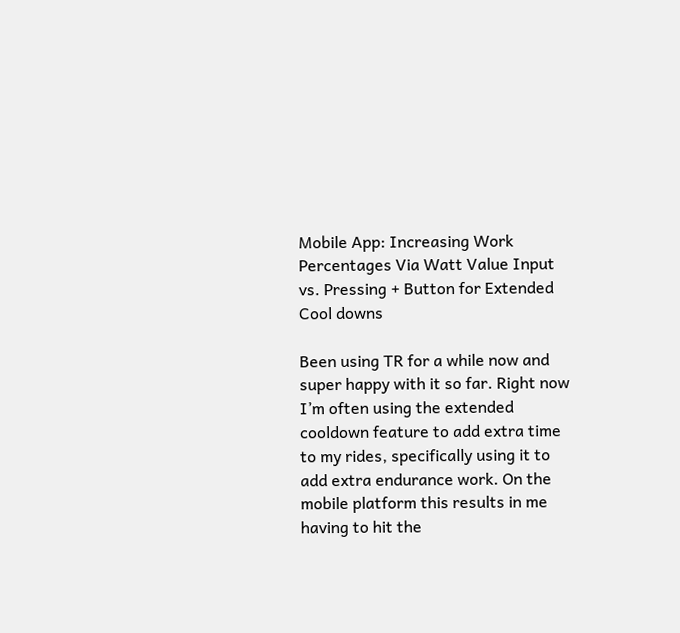Mobile App: Increasing Work Percentages Via Watt Value Input vs. Pressing + Button for Extended Cool downs

Been using TR for a while now and super happy with it so far. Right now I’m often using the extended cooldown feature to add extra time to my rides, specifically using it to add extra endurance work. On the mobile platform this results in me having to hit the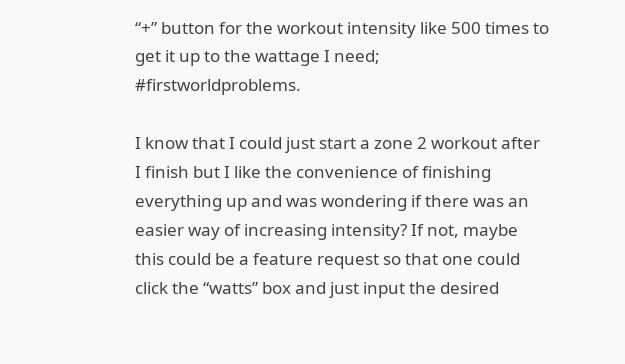“+” button for the workout intensity like 500 times to get it up to the wattage I need; #firstworldproblems.

I know that I could just start a zone 2 workout after I finish but I like the convenience of finishing everything up and was wondering if there was an easier way of increasing intensity? If not, maybe this could be a feature request so that one could click the “watts” box and just input the desired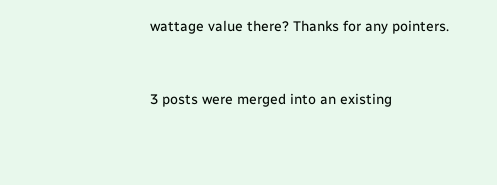wattage value there? Thanks for any pointers.


3 posts were merged into an existing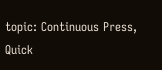topic: Continuous Press, Quick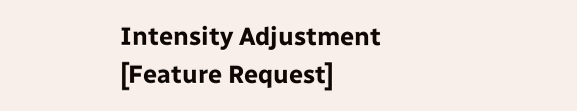Intensity Adjustment [Feature Request]